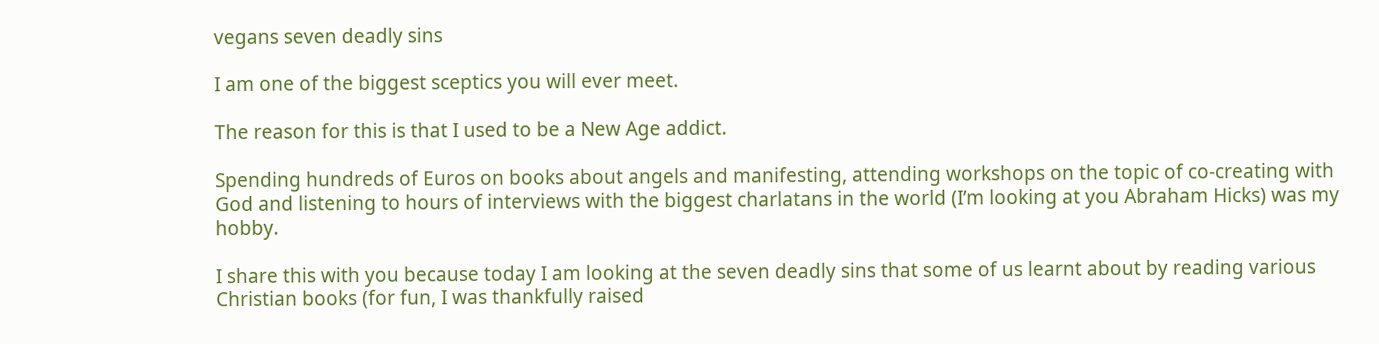vegans seven deadly sins

I am one of the biggest sceptics you will ever meet.

The reason for this is that I used to be a New Age addict.

Spending hundreds of Euros on books about angels and manifesting, attending workshops on the topic of co-creating with God and listening to hours of interviews with the biggest charlatans in the world (I’m looking at you Abraham Hicks) was my hobby.

I share this with you because today I am looking at the seven deadly sins that some of us learnt about by reading various Christian books (for fun, I was thankfully raised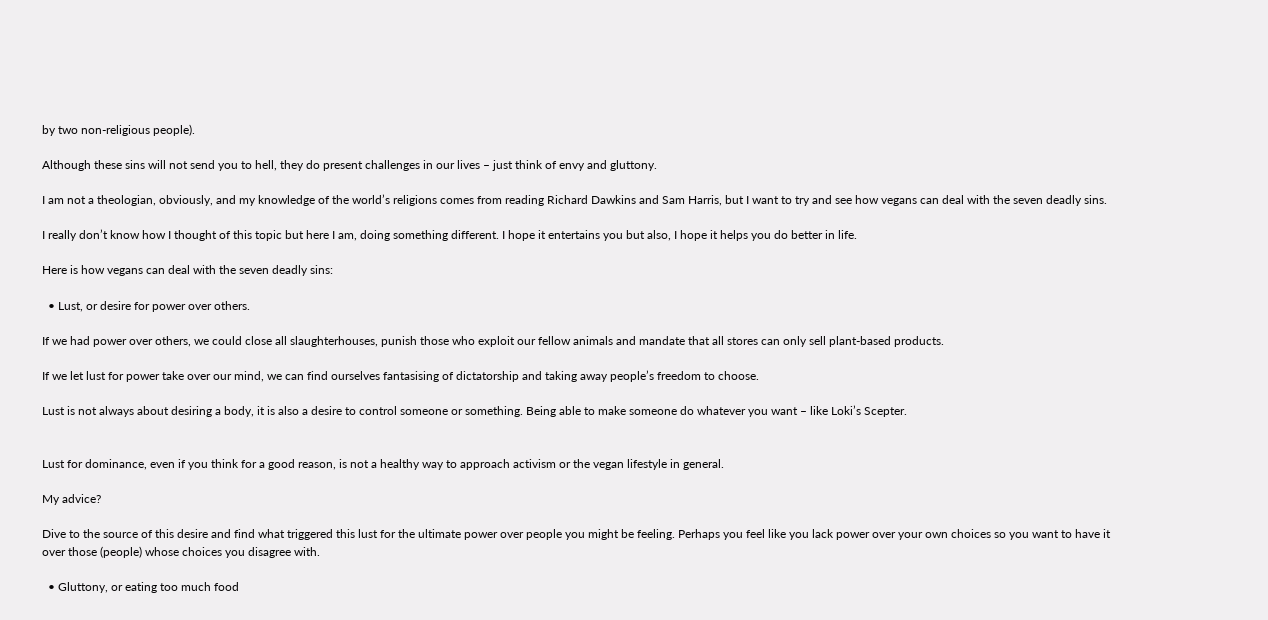by two non-religious people).

Although these sins will not send you to hell, they do present challenges in our lives – just think of envy and gluttony.

I am not a theologian, obviously, and my knowledge of the world’s religions comes from reading Richard Dawkins and Sam Harris, but I want to try and see how vegans can deal with the seven deadly sins.

I really don’t know how I thought of this topic but here I am, doing something different. I hope it entertains you but also, I hope it helps you do better in life.

Here is how vegans can deal with the seven deadly sins:

  • Lust, or desire for power over others.

If we had power over others, we could close all slaughterhouses, punish those who exploit our fellow animals and mandate that all stores can only sell plant-based products.

If we let lust for power take over our mind, we can find ourselves fantasising of dictatorship and taking away people’s freedom to choose.

Lust is not always about desiring a body, it is also a desire to control someone or something. Being able to make someone do whatever you want – like Loki’s Scepter.


Lust for dominance, even if you think for a good reason, is not a healthy way to approach activism or the vegan lifestyle in general.

My advice?

Dive to the source of this desire and find what triggered this lust for the ultimate power over people you might be feeling. Perhaps you feel like you lack power over your own choices so you want to have it over those (people) whose choices you disagree with.

  • Gluttony, or eating too much food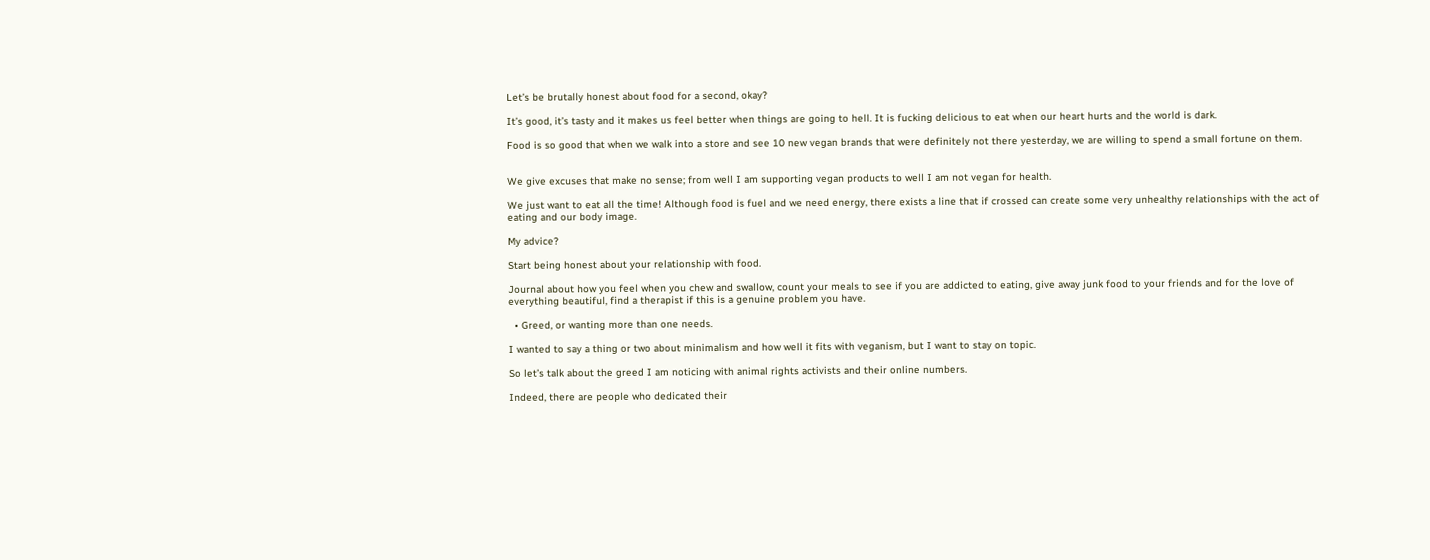Let’s be brutally honest about food for a second, okay?

It’s good, it’s tasty and it makes us feel better when things are going to hell. It is fucking delicious to eat when our heart hurts and the world is dark.

Food is so good that when we walk into a store and see 10 new vegan brands that were definitely not there yesterday, we are willing to spend a small fortune on them.


We give excuses that make no sense; from well I am supporting vegan products to well I am not vegan for health.

We just want to eat all the time! Although food is fuel and we need energy, there exists a line that if crossed can create some very unhealthy relationships with the act of eating and our body image.

My advice?

Start being honest about your relationship with food.

Journal about how you feel when you chew and swallow, count your meals to see if you are addicted to eating, give away junk food to your friends and for the love of everything beautiful, find a therapist if this is a genuine problem you have.

  • Greed, or wanting more than one needs.

I wanted to say a thing or two about minimalism and how well it fits with veganism, but I want to stay on topic.

So let’s talk about the greed I am noticing with animal rights activists and their online numbers.

Indeed, there are people who dedicated their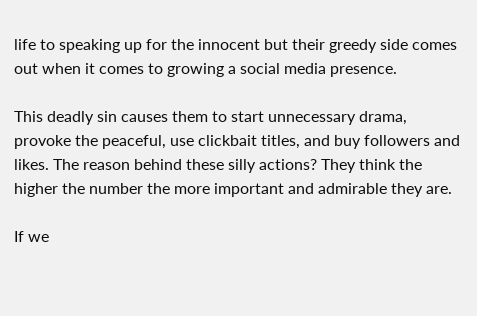life to speaking up for the innocent but their greedy side comes out when it comes to growing a social media presence.

This deadly sin causes them to start unnecessary drama, provoke the peaceful, use clickbait titles, and buy followers and likes. The reason behind these silly actions? They think the higher the number the more important and admirable they are.

If we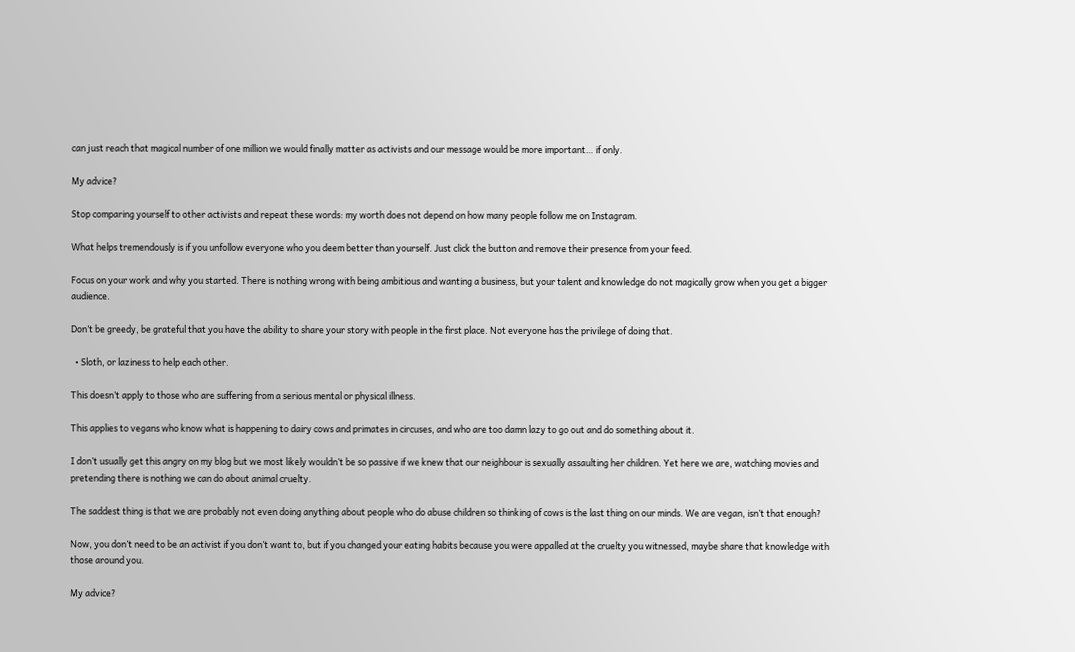can just reach that magical number of one million we would finally matter as activists and our message would be more important… if only.

My advice?

Stop comparing yourself to other activists and repeat these words: my worth does not depend on how many people follow me on Instagram.

What helps tremendously is if you unfollow everyone who you deem better than yourself. Just click the button and remove their presence from your feed.

Focus on your work and why you started. There is nothing wrong with being ambitious and wanting a business, but your talent and knowledge do not magically grow when you get a bigger audience.

Don’t be greedy, be grateful that you have the ability to share your story with people in the first place. Not everyone has the privilege of doing that.

  • Sloth, or laziness to help each other.

This doesn’t apply to those who are suffering from a serious mental or physical illness.

This applies to vegans who know what is happening to dairy cows and primates in circuses, and who are too damn lazy to go out and do something about it.

I don’t usually get this angry on my blog but we most likely wouldn’t be so passive if we knew that our neighbour is sexually assaulting her children. Yet here we are, watching movies and pretending there is nothing we can do about animal cruelty.

The saddest thing is that we are probably not even doing anything about people who do abuse children so thinking of cows is the last thing on our minds. We are vegan, isn’t that enough?

Now, you don’t need to be an activist if you don’t want to, but if you changed your eating habits because you were appalled at the cruelty you witnessed, maybe share that knowledge with those around you.

My advice?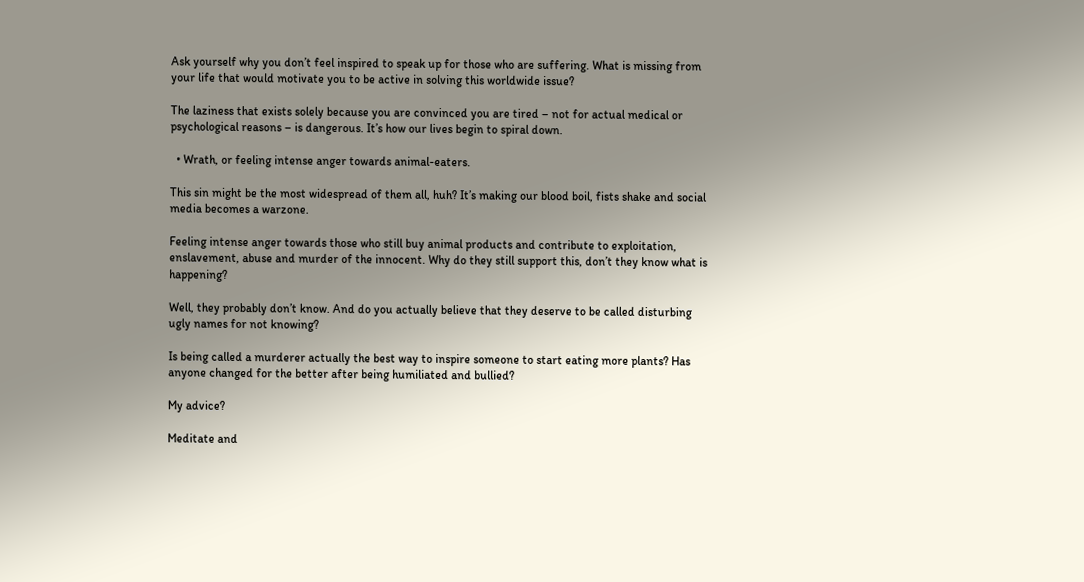Ask yourself why you don’t feel inspired to speak up for those who are suffering. What is missing from your life that would motivate you to be active in solving this worldwide issue?

The laziness that exists solely because you are convinced you are tired – not for actual medical or psychological reasons – is dangerous. It’s how our lives begin to spiral down.

  • Wrath, or feeling intense anger towards animal-eaters.

This sin might be the most widespread of them all, huh? It’s making our blood boil, fists shake and social media becomes a warzone.

Feeling intense anger towards those who still buy animal products and contribute to exploitation, enslavement, abuse and murder of the innocent. Why do they still support this, don’t they know what is happening?

Well, they probably don’t know. And do you actually believe that they deserve to be called disturbing ugly names for not knowing?

Is being called a murderer actually the best way to inspire someone to start eating more plants? Has anyone changed for the better after being humiliated and bullied?

My advice?

Meditate and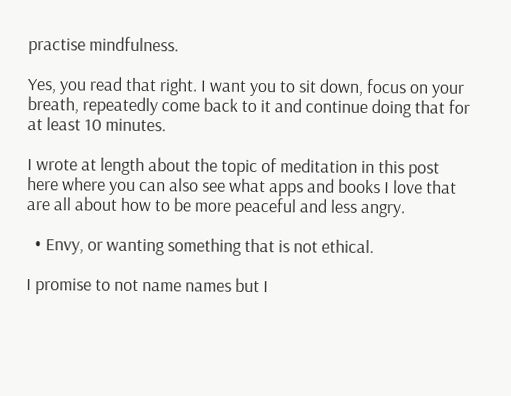practise mindfulness.

Yes, you read that right. I want you to sit down, focus on your breath, repeatedly come back to it and continue doing that for at least 10 minutes.

I wrote at length about the topic of meditation in this post here where you can also see what apps and books I love that are all about how to be more peaceful and less angry.

  • Envy, or wanting something that is not ethical.

I promise to not name names but I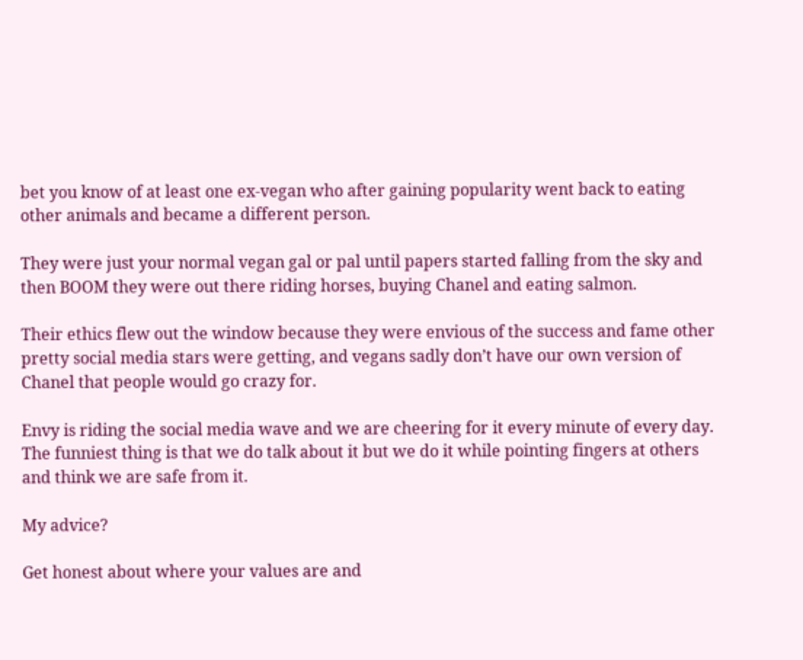bet you know of at least one ex-vegan who after gaining popularity went back to eating other animals and became a different person.

They were just your normal vegan gal or pal until papers started falling from the sky and then BOOM they were out there riding horses, buying Chanel and eating salmon.

Their ethics flew out the window because they were envious of the success and fame other pretty social media stars were getting, and vegans sadly don’t have our own version of Chanel that people would go crazy for.

Envy is riding the social media wave and we are cheering for it every minute of every day. The funniest thing is that we do talk about it but we do it while pointing fingers at others and think we are safe from it.

My advice?

Get honest about where your values are and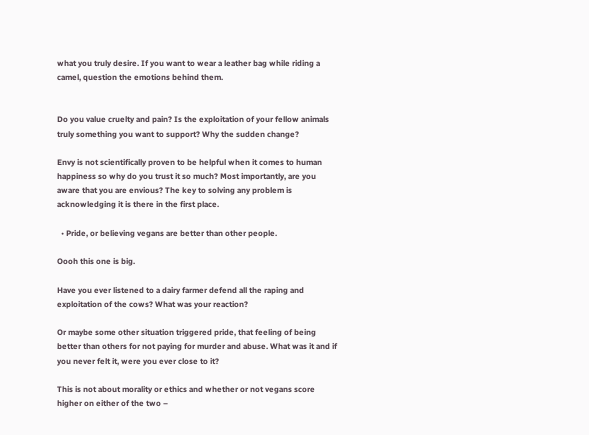what you truly desire. If you want to wear a leather bag while riding a camel, question the emotions behind them.


Do you value cruelty and pain? Is the exploitation of your fellow animals truly something you want to support? Why the sudden change?

Envy is not scientifically proven to be helpful when it comes to human happiness so why do you trust it so much? Most importantly, are you aware that you are envious? The key to solving any problem is acknowledging it is there in the first place.

  • Pride, or believing vegans are better than other people.

Oooh this one is big.

Have you ever listened to a dairy farmer defend all the raping and exploitation of the cows? What was your reaction?

Or maybe some other situation triggered pride, that feeling of being better than others for not paying for murder and abuse. What was it and if you never felt it, were you ever close to it?

This is not about morality or ethics and whether or not vegans score higher on either of the two –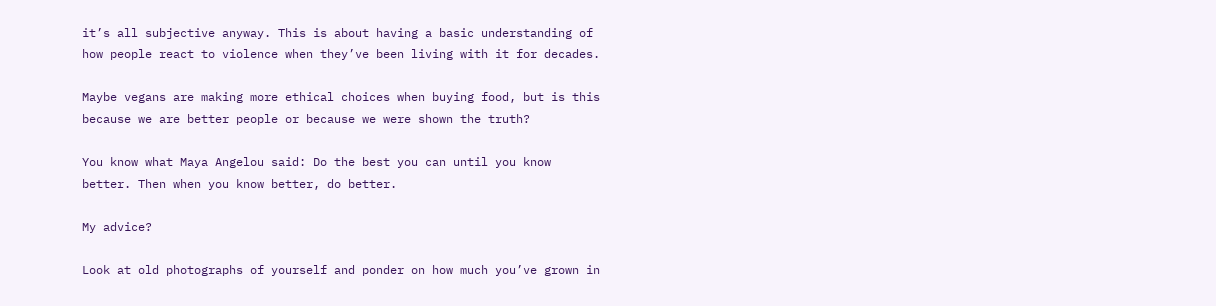it’s all subjective anyway. This is about having a basic understanding of how people react to violence when they’ve been living with it for decades.

Maybe vegans are making more ethical choices when buying food, but is this because we are better people or because we were shown the truth?

You know what Maya Angelou said: Do the best you can until you know better. Then when you know better, do better.

My advice?

Look at old photographs of yourself and ponder on how much you’ve grown in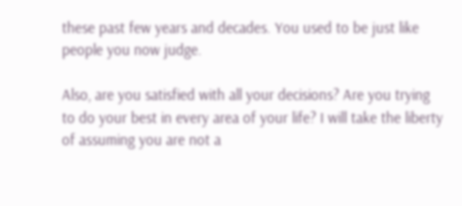these past few years and decades. You used to be just like people you now judge.

Also, are you satisfied with all your decisions? Are you trying to do your best in every area of your life? I will take the liberty of assuming you are not a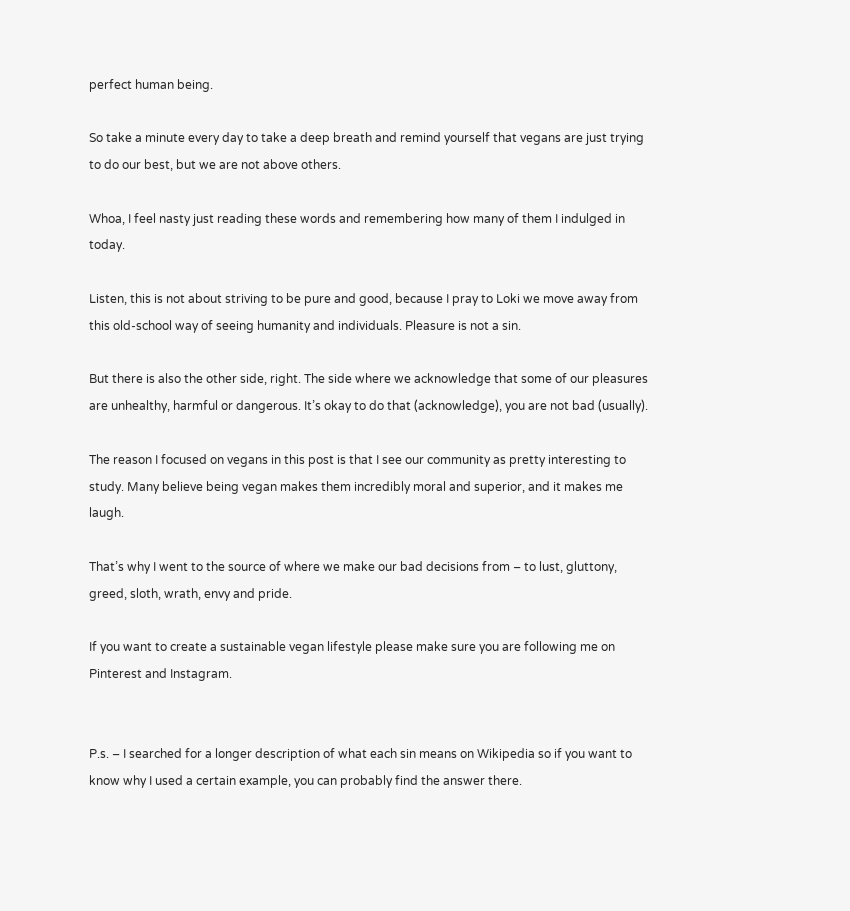perfect human being.

So take a minute every day to take a deep breath and remind yourself that vegans are just trying to do our best, but we are not above others.

Whoa, I feel nasty just reading these words and remembering how many of them I indulged in today.

Listen, this is not about striving to be pure and good, because I pray to Loki we move away from this old-school way of seeing humanity and individuals. Pleasure is not a sin.

But there is also the other side, right. The side where we acknowledge that some of our pleasures are unhealthy, harmful or dangerous. It’s okay to do that (acknowledge), you are not bad (usually).

The reason I focused on vegans in this post is that I see our community as pretty interesting to study. Many believe being vegan makes them incredibly moral and superior, and it makes me laugh.

That’s why I went to the source of where we make our bad decisions from – to lust, gluttony, greed, sloth, wrath, envy and pride.

If you want to create a sustainable vegan lifestyle please make sure you are following me on Pinterest and Instagram.


P.s. – I searched for a longer description of what each sin means on Wikipedia so if you want to know why I used a certain example, you can probably find the answer there.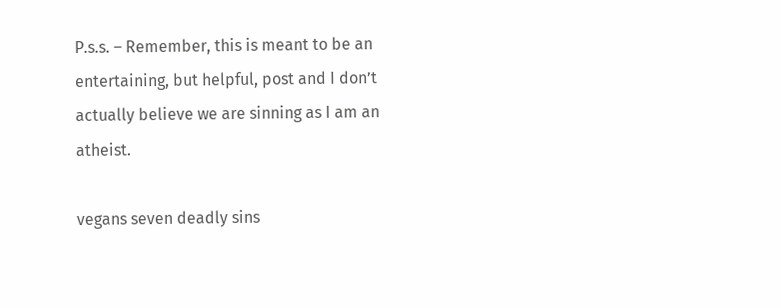P.s.s. – Remember, this is meant to be an entertaining, but helpful, post and I don’t actually believe we are sinning as I am an atheist.

vegans seven deadly sins